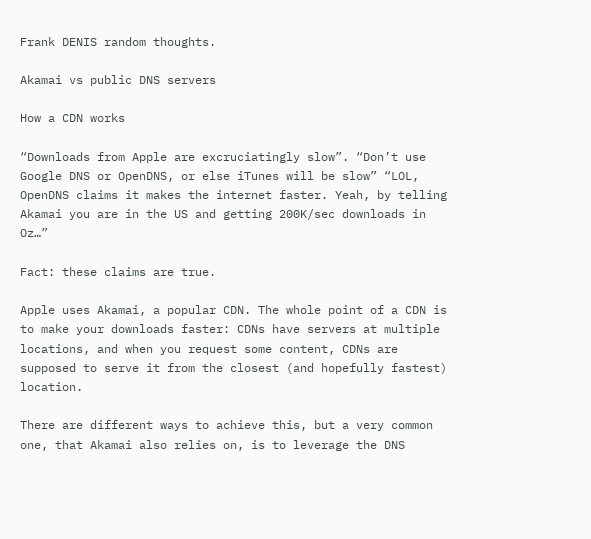Frank DENIS random thoughts.

Akamai vs public DNS servers

How a CDN works

“Downloads from Apple are excruciatingly slow”. “Don’t use Google DNS or OpenDNS, or else iTunes will be slow” “LOL, OpenDNS claims it makes the internet faster. Yeah, by telling Akamai you are in the US and getting 200K/sec downloads in Oz…”

Fact: these claims are true.

Apple uses Akamai, a popular CDN. The whole point of a CDN is to make your downloads faster: CDNs have servers at multiple locations, and when you request some content, CDNs are supposed to serve it from the closest (and hopefully fastest) location.

There are different ways to achieve this, but a very common one, that Akamai also relies on, is to leverage the DNS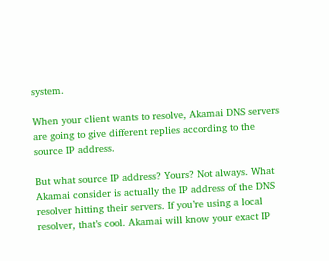system.

When your client wants to resolve, Akamai DNS servers are going to give different replies according to the source IP address.

But what source IP address? Yours? Not always. What Akamai consider is actually the IP address of the DNS resolver hitting their servers. If you’re using a local resolver, that’s cool. Akamai will know your exact IP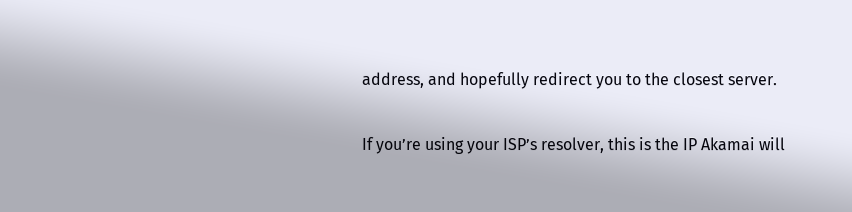address, and hopefully redirect you to the closest server.

If you’re using your ISP’s resolver, this is the IP Akamai will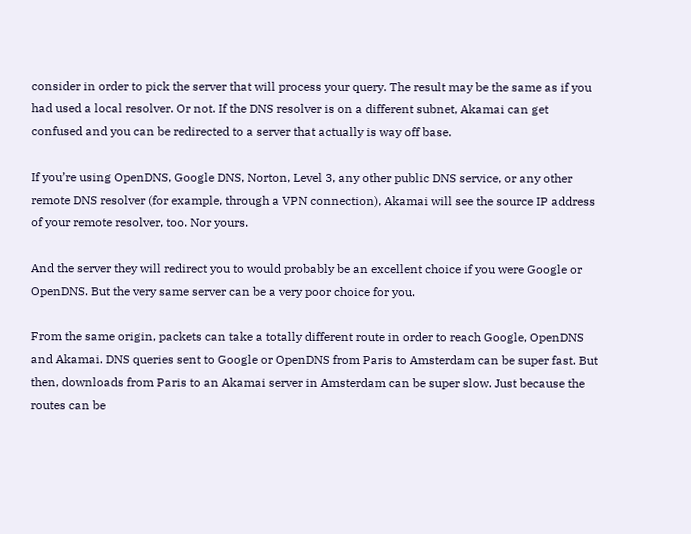consider in order to pick the server that will process your query. The result may be the same as if you had used a local resolver. Or not. If the DNS resolver is on a different subnet, Akamai can get confused and you can be redirected to a server that actually is way off base.

If you’re using OpenDNS, Google DNS, Norton, Level 3, any other public DNS service, or any other remote DNS resolver (for example, through a VPN connection), Akamai will see the source IP address of your remote resolver, too. Nor yours.

And the server they will redirect you to would probably be an excellent choice if you were Google or OpenDNS. But the very same server can be a very poor choice for you.

From the same origin, packets can take a totally different route in order to reach Google, OpenDNS and Akamai. DNS queries sent to Google or OpenDNS from Paris to Amsterdam can be super fast. But then, downloads from Paris to an Akamai server in Amsterdam can be super slow. Just because the routes can be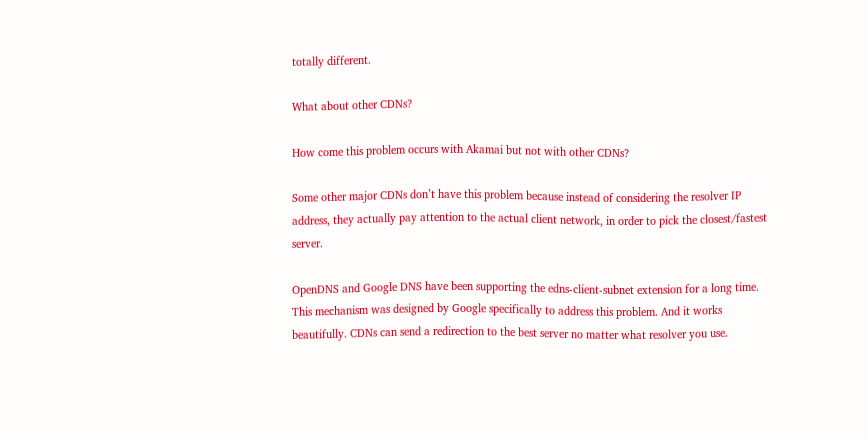totally different.

What about other CDNs?

How come this problem occurs with Akamai but not with other CDNs?

Some other major CDNs don’t have this problem because instead of considering the resolver IP address, they actually pay attention to the actual client network, in order to pick the closest/fastest server.

OpenDNS and Google DNS have been supporting the edns-client-subnet extension for a long time. This mechanism was designed by Google specifically to address this problem. And it works beautifully. CDNs can send a redirection to the best server no matter what resolver you use.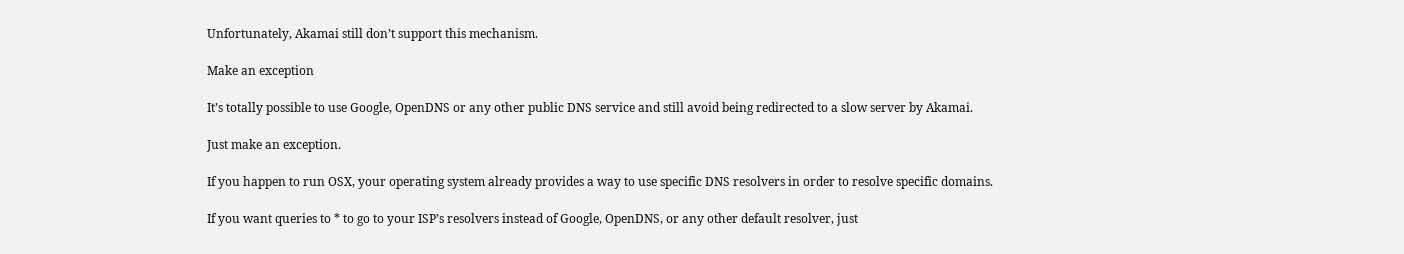Unfortunately, Akamai still don’t support this mechanism.

Make an exception

It’s totally possible to use Google, OpenDNS or any other public DNS service and still avoid being redirected to a slow server by Akamai.

Just make an exception.

If you happen to run OSX, your operating system already provides a way to use specific DNS resolvers in order to resolve specific domains.

If you want queries to * to go to your ISP’s resolvers instead of Google, OpenDNS, or any other default resolver, just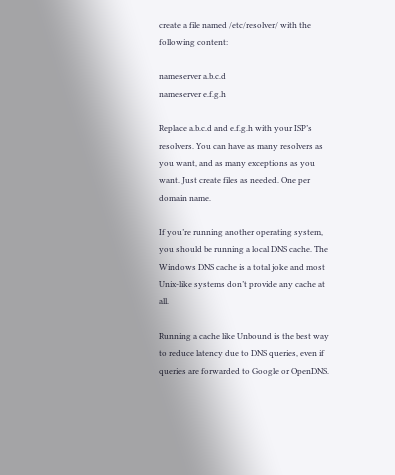create a file named /etc/resolver/ with the following content:

nameserver a.b.c.d
nameserver e.f.g.h

Replace a.b.c.d and e.f.g.h with your ISP’s resolvers. You can have as many resolvers as you want, and as many exceptions as you want. Just create files as needed. One per domain name.

If you’re running another operating system, you should be running a local DNS cache. The Windows DNS cache is a total joke and most Unix-like systems don’t provide any cache at all.

Running a cache like Unbound is the best way to reduce latency due to DNS queries, even if queries are forwarded to Google or OpenDNS.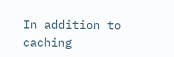In addition to caching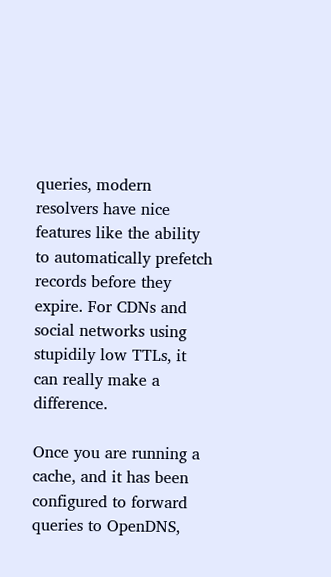queries, modern resolvers have nice features like the ability to automatically prefetch records before they expire. For CDNs and social networks using stupidily low TTLs, it can really make a difference.

Once you are running a cache, and it has been configured to forward queries to OpenDNS,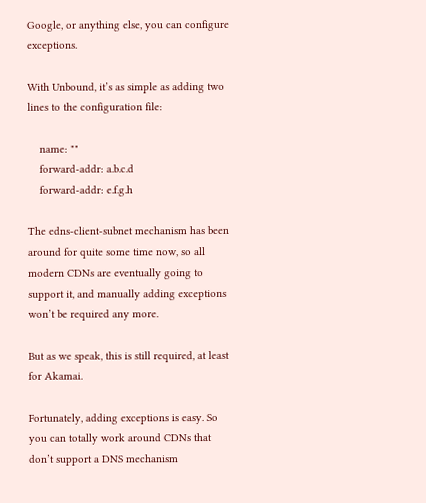Google, or anything else, you can configure exceptions.

With Unbound, it’s as simple as adding two lines to the configuration file:

    name: ""
    forward-addr: a.b.c.d
    forward-addr: e.f.g.h

The edns-client-subnet mechanism has been around for quite some time now, so all modern CDNs are eventually going to support it, and manually adding exceptions won’t be required any more.

But as we speak, this is still required, at least for Akamai.

Fortunately, adding exceptions is easy. So you can totally work around CDNs that don’t support a DNS mechanism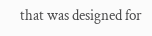that was designed for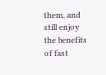them, and still enjoy the benefits of fast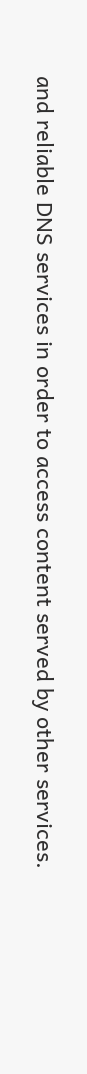and reliable DNS services in order to access content served by other services.